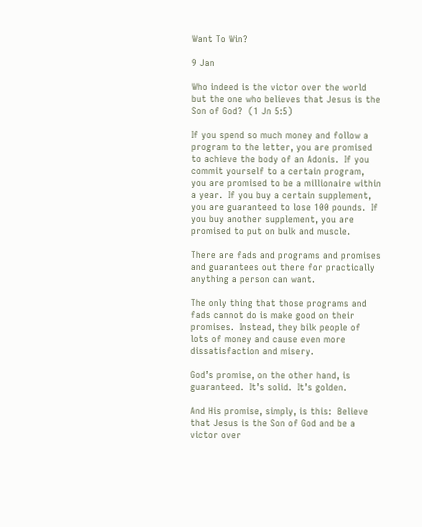Want To Win?

9 Jan

Who indeed is the victor over the world
but the one who believes that Jesus is the Son of God?  (1 Jn 5:5)

If you spend so much money and follow a program to the letter, you are promised to achieve the body of an Adonis.  If you commit yourself to a certain program, you are promised to be a millionaire within a year.  If you buy a certain supplement, you are guaranteed to lose 100 pounds.  If you buy another supplement, you are promised to put on bulk and muscle.

There are fads and programs and promises and guarantees out there for practically anything a person can want.

The only thing that those programs and fads cannot do is make good on their promises.  Instead, they bilk people of lots of money and cause even more dissatisfaction and misery.

God’s promise, on the other hand, is guaranteed.  It’s solid.  It’s golden.

And His promise, simply, is this:  Believe that Jesus is the Son of God and be a victor over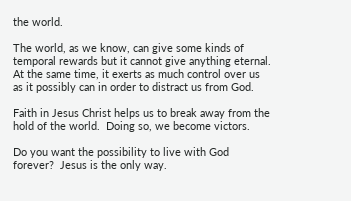the world.

The world, as we know, can give some kinds of temporal rewards but it cannot give anything eternal.  At the same time, it exerts as much control over us as it possibly can in order to distract us from God.

Faith in Jesus Christ helps us to break away from the hold of the world.  Doing so, we become victors.

Do you want the possibility to live with God forever?  Jesus is the only way.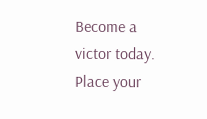Become a victor today.  Place your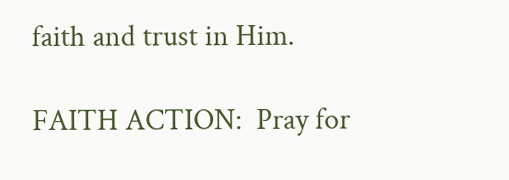faith and trust in Him.

FAITH ACTION:  Pray for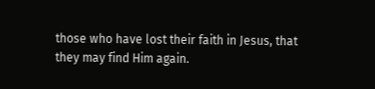those who have lost their faith in Jesus, that they may find Him again.